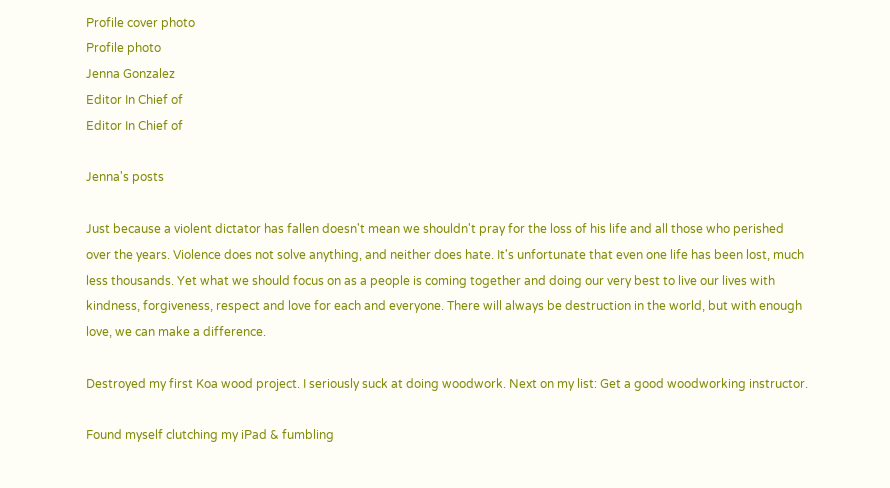Profile cover photo
Profile photo
Jenna Gonzalez
Editor In Chief of
Editor In Chief of

Jenna's posts

Just because a violent dictator has fallen doesn't mean we shouldn't pray for the loss of his life and all those who perished over the years. Violence does not solve anything, and neither does hate. It's unfortunate that even one life has been lost, much less thousands. Yet what we should focus on as a people is coming together and doing our very best to live our lives with kindness, forgiveness, respect and love for each and everyone. There will always be destruction in the world, but with enough love, we can make a difference.

Destroyed my first Koa wood project. I seriously suck at doing woodwork. Next on my list: Get a good woodworking instructor.

Found myself clutching my iPad & fumbling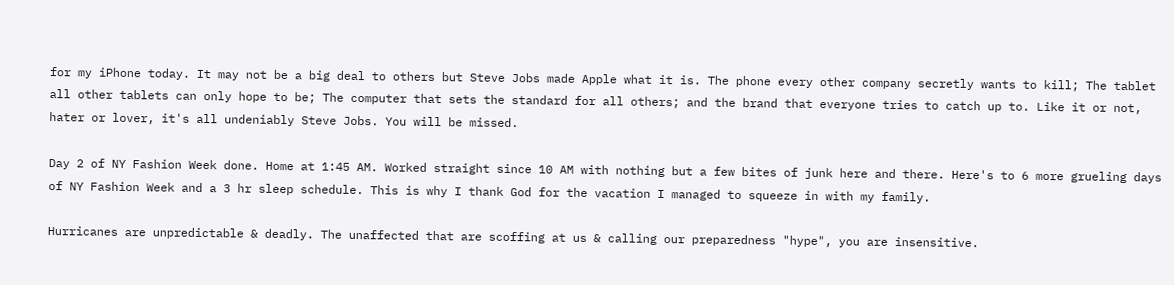for my iPhone today. It may not be a big deal to others but Steve Jobs made Apple what it is. The phone every other company secretly wants to kill; The tablet all other tablets can only hope to be; The computer that sets the standard for all others; and the brand that everyone tries to catch up to. Like it or not, hater or lover, it's all undeniably Steve Jobs. You will be missed.

Day 2 of NY Fashion Week done. Home at 1:45 AM. Worked straight since 10 AM with nothing but a few bites of junk here and there. Here's to 6 more grueling days of NY Fashion Week and a 3 hr sleep schedule. This is why I thank God for the vacation I managed to squeeze in with my family.

Hurricanes are unpredictable & deadly. The unaffected that are scoffing at us & calling our preparedness "hype", you are insensitive.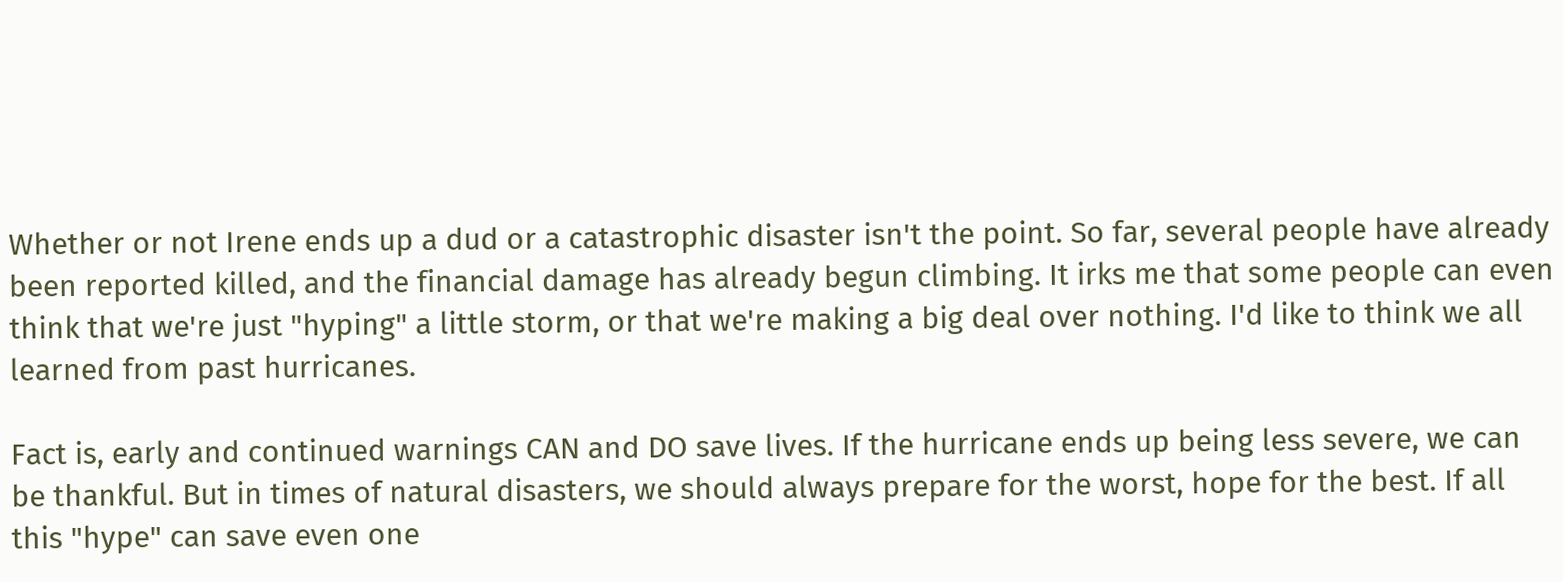Whether or not Irene ends up a dud or a catastrophic disaster isn't the point. So far, several people have already been reported killed, and the financial damage has already begun climbing. It irks me that some people can even think that we're just "hyping" a little storm, or that we're making a big deal over nothing. I'd like to think we all learned from past hurricanes.

Fact is, early and continued warnings CAN and DO save lives. If the hurricane ends up being less severe, we can be thankful. But in times of natural disasters, we should always prepare for the worst, hope for the best. If all this "hype" can save even one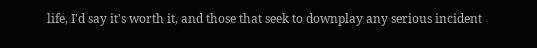life, I'd say it's worth it, and those that seek to downplay any serious incident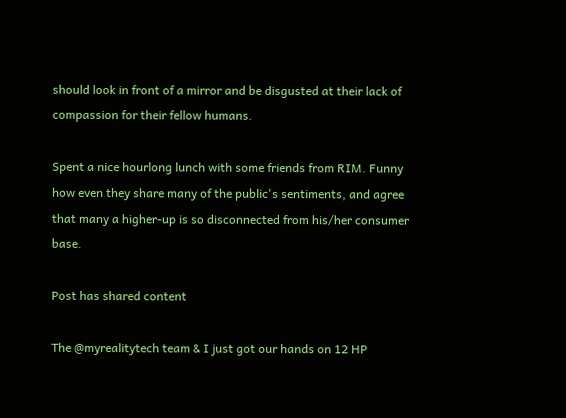should look in front of a mirror and be disgusted at their lack of compassion for their fellow humans.

Spent a nice hourlong lunch with some friends from RIM. Funny how even they share many of the public's sentiments, and agree that many a higher-up is so disconnected from his/her consumer base.

Post has shared content

The @myrealitytech team & I just got our hands on 12 HP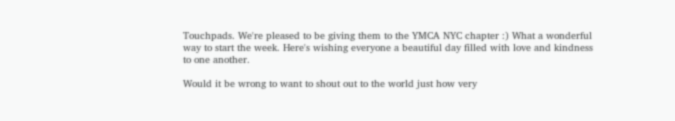Touchpads. We're pleased to be giving them to the YMCA NYC chapter :) What a wonderful way to start the week. Here's wishing everyone a beautiful day filled with love and kindness to one another.

Would it be wrong to want to shout out to the world just how very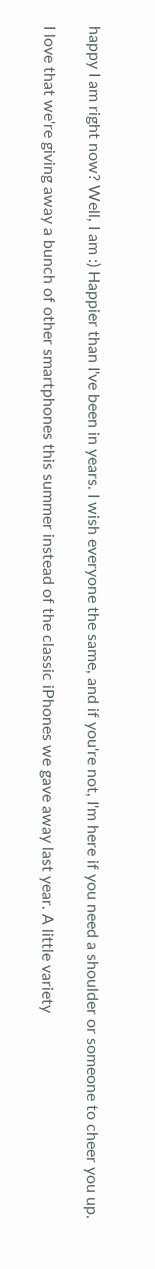happy I am right now? Well, I am :) Happier than I've been in years. I wish everyone the same, and if you're not, I'm here if you need a shoulder or someone to cheer you up.

I love that we're giving away a bunch of other smartphones this summer instead of the classic iPhones we gave away last year. A little variety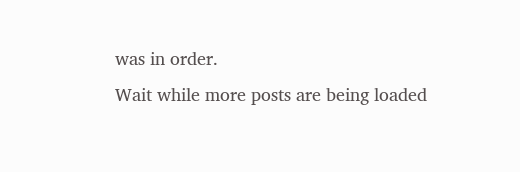was in order.
Wait while more posts are being loaded